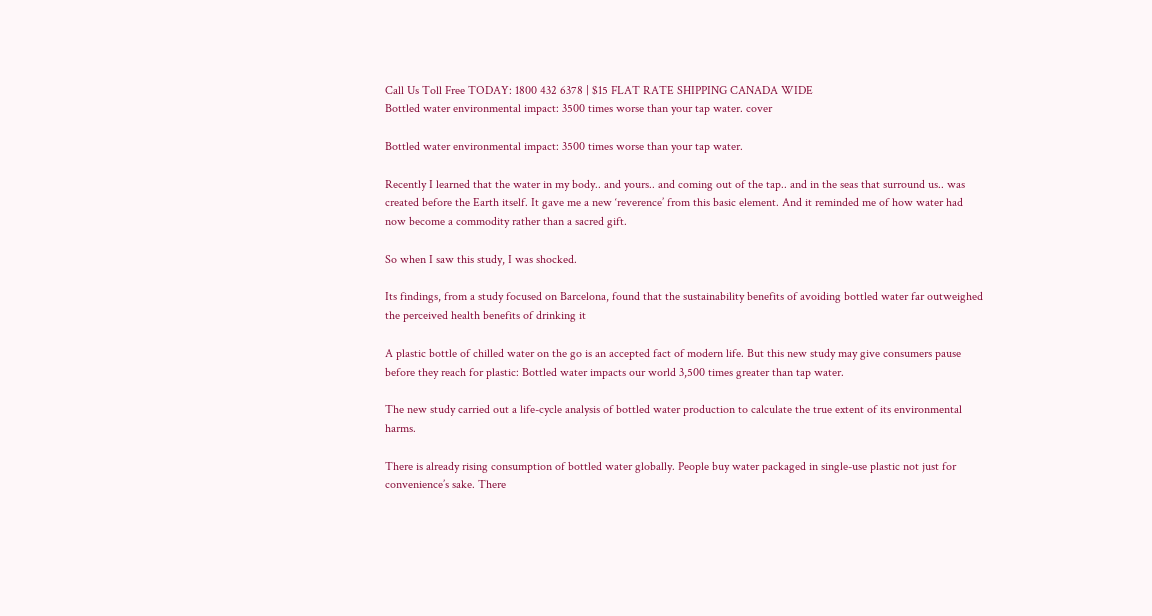Call Us Toll Free TODAY: 1800 432 6378 | $15 FLAT RATE SHIPPING CANADA WIDE
Bottled water environmental impact: 3500 times worse than your tap water. cover

Bottled water environmental impact: 3500 times worse than your tap water.

Recently I learned that the water in my body.. and yours.. and coming out of the tap.. and in the seas that surround us.. was created before the Earth itself. It gave me a new ‘reverence’ from this basic element. And it reminded me of how water had now become a commodity rather than a sacred gift.

So when I saw this study, I was shocked.

Its findings, from a study focused on Barcelona, found that the sustainability benefits of avoiding bottled water far outweighed the perceived health benefits of drinking it

A plastic bottle of chilled water on the go is an accepted fact of modern life. But this new study may give consumers pause before they reach for plastic: Bottled water impacts our world 3,500 times greater than tap water.

The new study carried out a life-cycle analysis of bottled water production to calculate the true extent of its environmental harms.

There is already rising consumption of bottled water globally. People buy water packaged in single-use plastic not just for convenience’s sake. There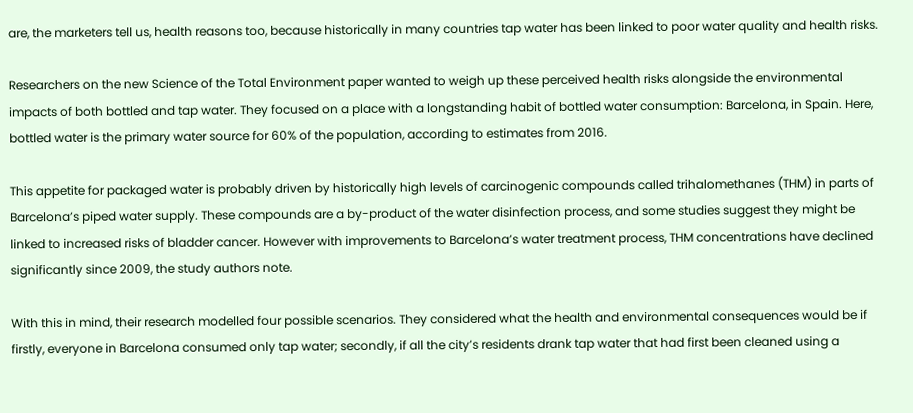are, the marketers tell us, health reasons too, because historically in many countries tap water has been linked to poor water quality and health risks.

Researchers on the new Science of the Total Environment paper wanted to weigh up these perceived health risks alongside the environmental impacts of both bottled and tap water. They focused on a place with a longstanding habit of bottled water consumption: Barcelona, in Spain. Here, bottled water is the primary water source for 60% of the population, according to estimates from 2016.

This appetite for packaged water is probably driven by historically high levels of carcinogenic compounds called trihalomethanes (THM) in parts of Barcelona’s piped water supply. These compounds are a by-product of the water disinfection process, and some studies suggest they might be linked to increased risks of bladder cancer. However with improvements to Barcelona’s water treatment process, THM concentrations have declined significantly since 2009, the study authors note.

With this in mind, their research modelled four possible scenarios. They considered what the health and environmental consequences would be if firstly, everyone in Barcelona consumed only tap water; secondly, if all the city’s residents drank tap water that had first been cleaned using a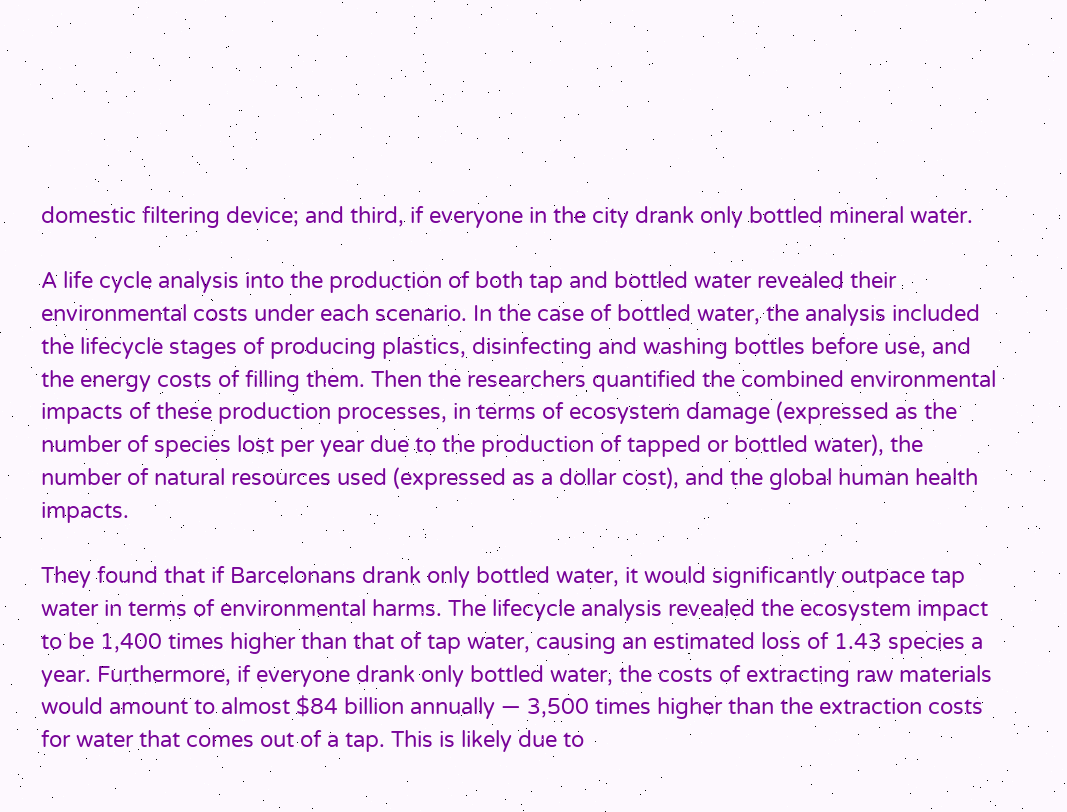domestic filtering device; and third, if everyone in the city drank only bottled mineral water.

A life cycle analysis into the production of both tap and bottled water revealed their environmental costs under each scenario. In the case of bottled water, the analysis included the lifecycle stages of producing plastics, disinfecting and washing bottles before use, and the energy costs of filling them. Then the researchers quantified the combined environmental impacts of these production processes, in terms of ecosystem damage (expressed as the number of species lost per year due to the production of tapped or bottled water), the number of natural resources used (expressed as a dollar cost), and the global human health impacts.

They found that if Barcelonans drank only bottled water, it would significantly outpace tap water in terms of environmental harms. The lifecycle analysis revealed the ecosystem impact to be 1,400 times higher than that of tap water, causing an estimated loss of 1.43 species a year. Furthermore, if everyone drank only bottled water, the costs of extracting raw materials would amount to almost $84 billion annually — 3,500 times higher than the extraction costs for water that comes out of a tap. This is likely due to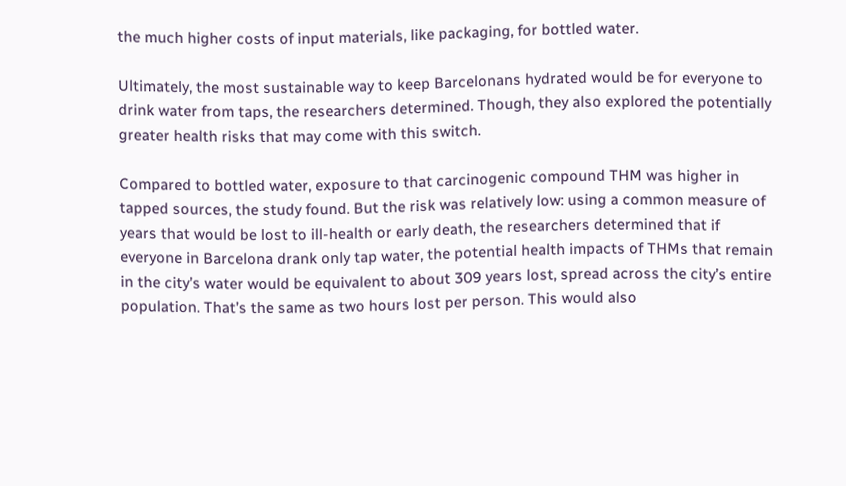the much higher costs of input materials, like packaging, for bottled water.

Ultimately, the most sustainable way to keep Barcelonans hydrated would be for everyone to drink water from taps, the researchers determined. Though, they also explored the potentially greater health risks that may come with this switch.

Compared to bottled water, exposure to that carcinogenic compound THM was higher in tapped sources, the study found. But the risk was relatively low: using a common measure of years that would be lost to ill-health or early death, the researchers determined that if everyone in Barcelona drank only tap water, the potential health impacts of THMs that remain in the city’s water would be equivalent to about 309 years lost, spread across the city’s entire population. That’s the same as two hours lost per person. This would also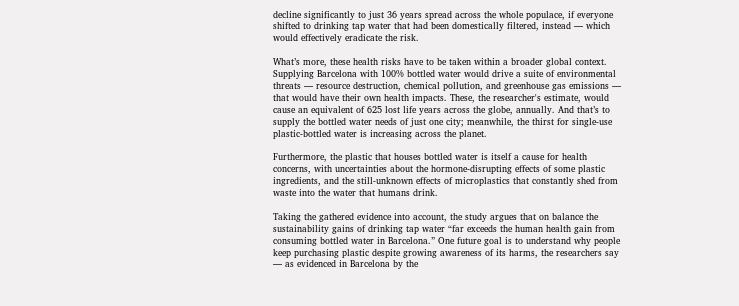decline significantly to just 36 years spread across the whole populace, if everyone shifted to drinking tap water that had been domestically filtered, instead — which would effectively eradicate the risk.

What’s more, these health risks have to be taken within a broader global context. Supplying Barcelona with 100% bottled water would drive a suite of environmental threats — resource destruction, chemical pollution, and greenhouse gas emissions — that would have their own health impacts. These, the researcher's estimate, would cause an equivalent of 625 lost life years across the globe, annually. And that’s to supply the bottled water needs of just one city; meanwhile, the thirst for single-use plastic-bottled water is increasing across the planet.

Furthermore, the plastic that houses bottled water is itself a cause for health concerns, with uncertainties about the hormone-disrupting effects of some plastic ingredients, and the still-unknown effects of microplastics that constantly shed from waste into the water that humans drink.

Taking the gathered evidence into account, the study argues that on balance the sustainability gains of drinking tap water “far exceeds the human health gain from consuming bottled water in Barcelona.” One future goal is to understand why people keep purchasing plastic despite growing awareness of its harms, the researchers say — as evidenced in Barcelona by the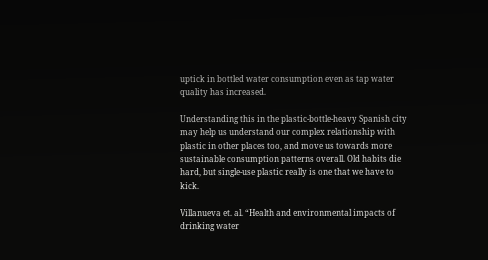uptick in bottled water consumption even as tap water quality has increased.

Understanding this in the plastic-bottle-heavy Spanish city may help us understand our complex relationship with plastic in other places too, and move us towards more sustainable consumption patterns overall. Old habits die hard, but single-use plastic really is one that we have to kick.

Villanueva et. al. “Health and environmental impacts of drinking water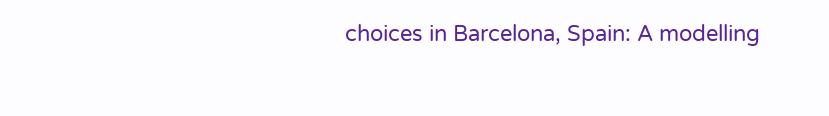choices in Barcelona, Spain: A modelling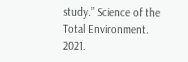study.” Science of the Total Environment. 2021.